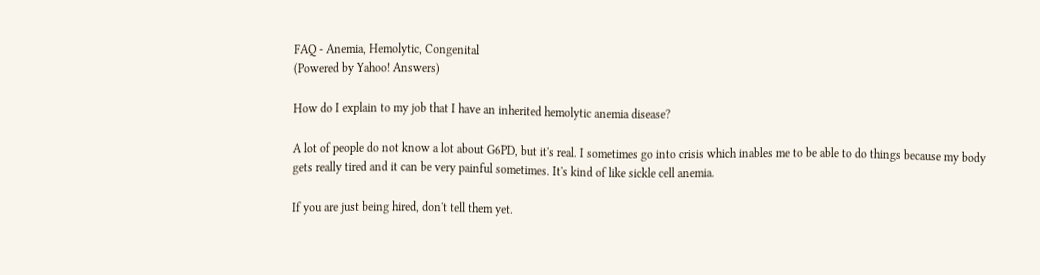FAQ - Anemia, Hemolytic, Congenital
(Powered by Yahoo! Answers)

How do I explain to my job that I have an inherited hemolytic anemia disease?

A lot of people do not know a lot about G6PD, but it's real. I sometimes go into crisis which inables me to be able to do things because my body gets really tired and it can be very painful sometimes. It's kind of like sickle cell anemia.

If you are just being hired, don't tell them yet.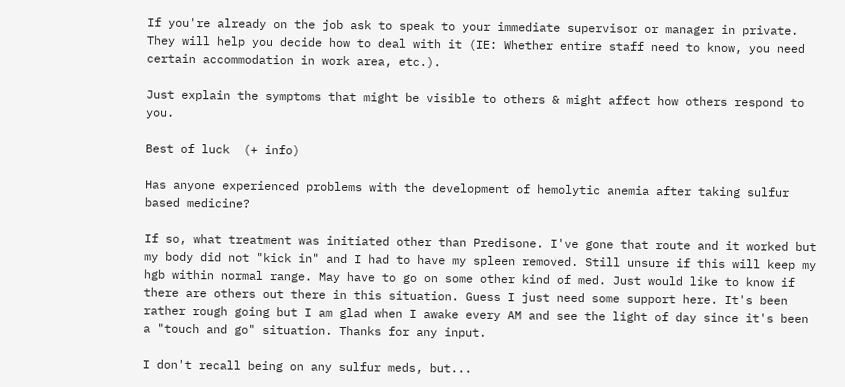If you're already on the job ask to speak to your immediate supervisor or manager in private. They will help you decide how to deal with it (IE: Whether entire staff need to know, you need certain accommodation in work area, etc.).

Just explain the symptoms that might be visible to others & might affect how others respond to you.

Best of luck  (+ info)

Has anyone experienced problems with the development of hemolytic anemia after taking sulfur based medicine?

If so, what treatment was initiated other than Predisone. I've gone that route and it worked but my body did not "kick in" and I had to have my spleen removed. Still unsure if this will keep my hgb within normal range. May have to go on some other kind of med. Just would like to know if there are others out there in this situation. Guess I just need some support here. It's been rather rough going but I am glad when I awake every AM and see the light of day since it's been a "touch and go" situation. Thanks for any input.

I don't recall being on any sulfur meds, but...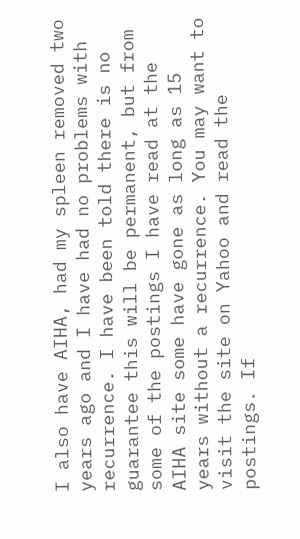I also have AIHA, had my spleen removed two years ago and I have had no problems with recurrence. I have been told there is no guarantee this will be permanent, but from some of the postings I have read at the AIHA site some have gone as long as 15 years without a recurrence. You may want to visit the site on Yahoo and read the postings. If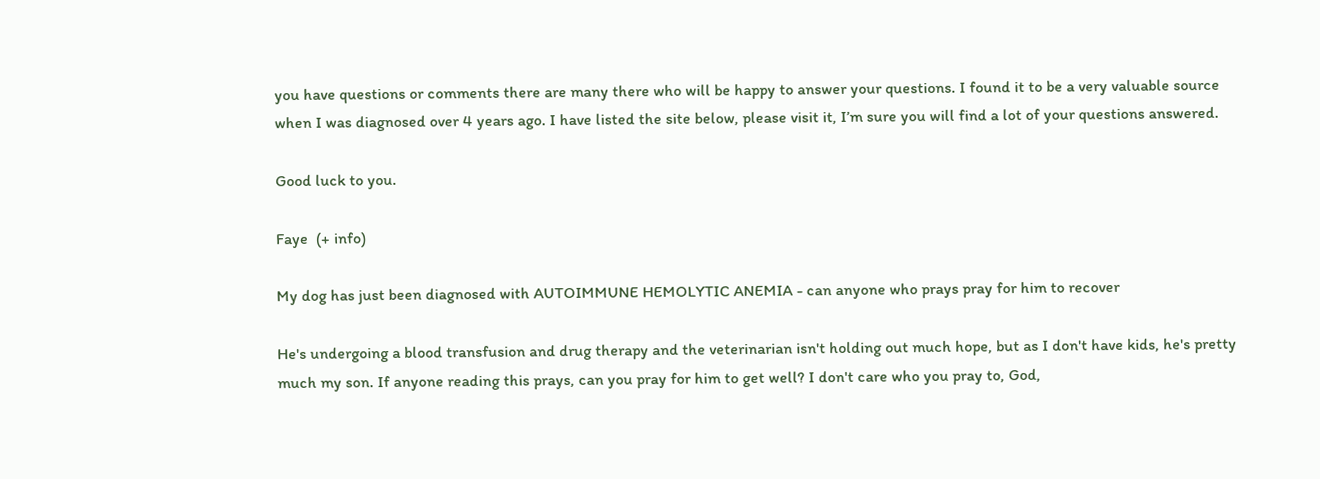you have questions or comments there are many there who will be happy to answer your questions. I found it to be a very valuable source when I was diagnosed over 4 years ago. I have listed the site below, please visit it, I’m sure you will find a lot of your questions answered.

Good luck to you.

Faye  (+ info)

My dog has just been diagnosed with AUTOIMMUNE HEMOLYTIC ANEMIA - can anyone who prays pray for him to recover

He's undergoing a blood transfusion and drug therapy and the veterinarian isn't holding out much hope, but as I don't have kids, he's pretty much my son. If anyone reading this prays, can you pray for him to get well? I don't care who you pray to, God,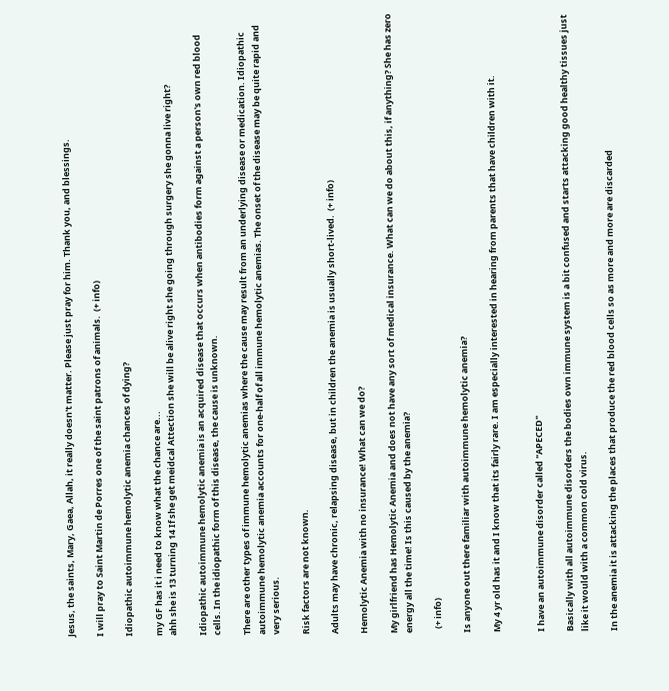Jesus, the saints, Mary, Gaea, Allah, it really doesn't matter. Please just pray for him. Thank you, and blessings.

I will pray to Saint Martin de Porres one of the saint patrons of animals.  (+ info)

Idiopathic autoimmune hemolytic anemia chances of dying?

my GF has it i need to know what the chance are...
ahh she is 13 turning 14 If she get meidcal Attection she will be alive right she going through surgery she gonna live right?

Idiopathic autoimmune hemolytic anemia is an acquired disease that occurs when antibodies form against a person's own red blood cells. In the idiopathic form of this disease, the cause is unknown.

There are other types of immune hemolytic anemias where the cause may result from an underlying disease or medication. Idiopathic autoimmune hemolytic anemia accounts for one-half of all immune hemolytic anemias. The onset of the disease may be quite rapid and very serious.

Risk factors are not known.

Adults may have chronic, relapsing disease, but in children the anemia is usually short-lived.  (+ info)

Hemolytic Anemia with no insurance! What can we do?

My girlfriend has Hemolytic Anemia and does not have any sort of medical insurance. What can we do about this, if anything? She has zero energy all the time! Is this caused by the anemia?

  (+ info)

Is anyone out there familiar with autoimmune hemolytic anemia?

My 4 yr old has it and I know that its fairly rare. I am especially interested in hearing from parents that have children with it.


I have an autoimmune disorder called "APECED"

Basically with all autoimmune disorders the bodies own immune system is a bit confused and starts attacking good healthy tissues just like it would with a common cold virus.

In the anemia it is attacking the places that produce the red blood cells so as more and more are discarded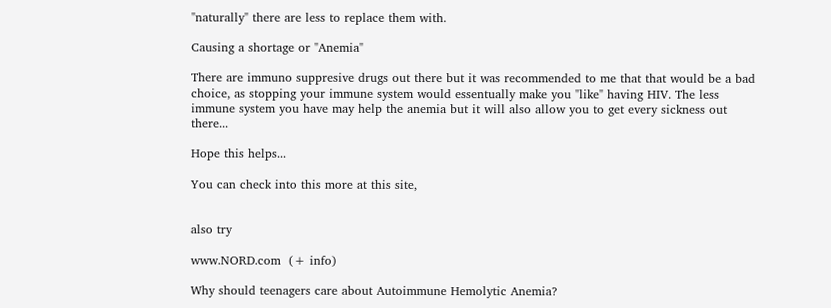"naturally" there are less to replace them with.

Causing a shortage or "Anemia"

There are immuno suppresive drugs out there but it was recommended to me that that would be a bad choice, as stopping your immune system would essentually make you "like" having HIV. The less immune system you have may help the anemia but it will also allow you to get every sickness out there...

Hope this helps...

You can check into this more at this site,


also try

www.NORD.com  (+ info)

Why should teenagers care about Autoimmune Hemolytic Anemia?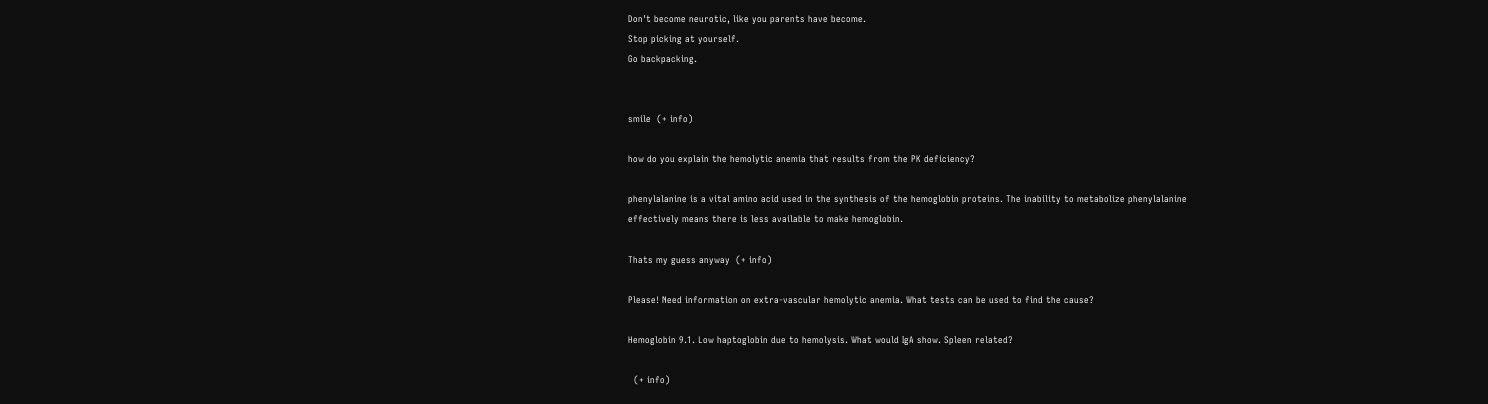Don't become neurotic, like you parents have become.
Stop picking at yourself.
Go backpacking.


smile  (+ info)

how do you explain the hemolytic anemia that results from the PK deficiency?

phenylalanine is a vital amino acid used in the synthesis of the hemoglobin proteins. The inability to metabolize phenylalanine effectively means there is less available to make hemoglobin.

Thats my guess anyway  (+ info)

Please! Need information on extra-vascular hemolytic anemia. What tests can be used to find the cause?

Hemoglobin 9.1. Low haptoglobin due to hemolysis. What would IgA show. Spleen related?

  (+ info)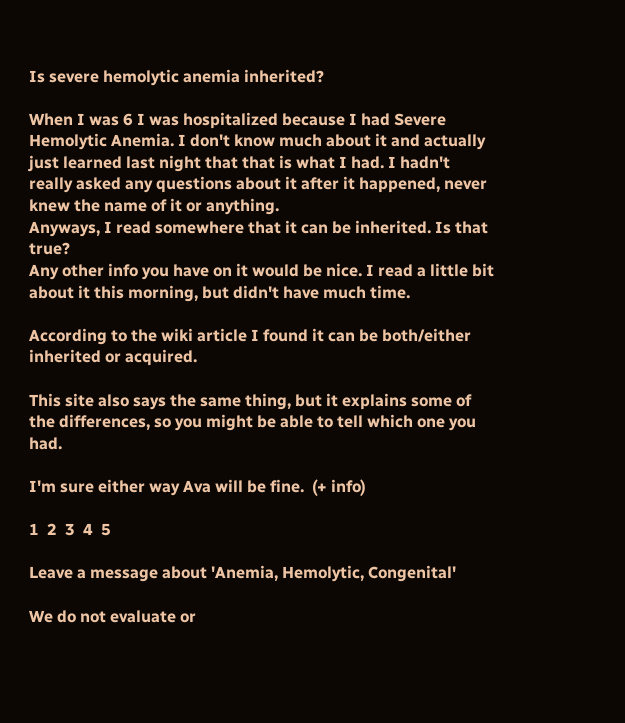Is severe hemolytic anemia inherited?

When I was 6 I was hospitalized because I had Severe Hemolytic Anemia. I don't know much about it and actually just learned last night that that is what I had. I hadn't really asked any questions about it after it happened, never knew the name of it or anything.
Anyways, I read somewhere that it can be inherited. Is that true?
Any other info you have on it would be nice. I read a little bit about it this morning, but didn't have much time.

According to the wiki article I found it can be both/either inherited or acquired.

This site also says the same thing, but it explains some of the differences, so you might be able to tell which one you had.

I'm sure either way Ava will be fine.  (+ info)

1  2  3  4  5

Leave a message about 'Anemia, Hemolytic, Congenital'

We do not evaluate or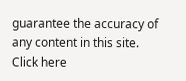guarantee the accuracy of any content in this site. Click here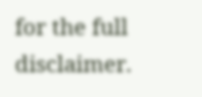for the full disclaimer.